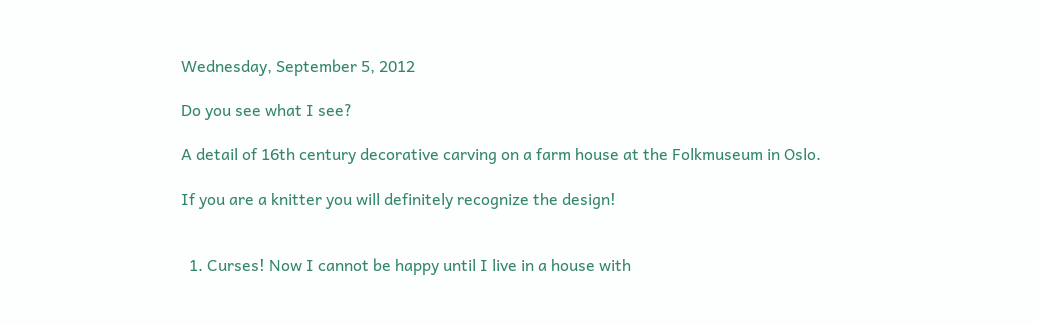Wednesday, September 5, 2012

Do you see what I see?

A detail of 16th century decorative carving on a farm house at the Folkmuseum in Oslo.

If you are a knitter you will definitely recognize the design!


  1. Curses! Now I cannot be happy until I live in a house with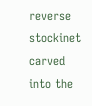reverse stockinet carved into the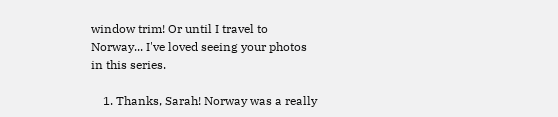window trim! Or until I travel to Norway... I've loved seeing your photos in this series.

    1. Thanks, Sarah! Norway was a really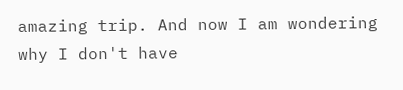amazing trip. And now I am wondering why I don't have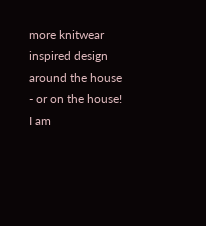more knitwear inspired design around the house - or on the house! I am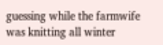guessing while the farmwife was knitting all winter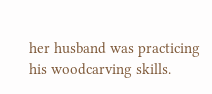her husband was practicing his woodcarving skills.